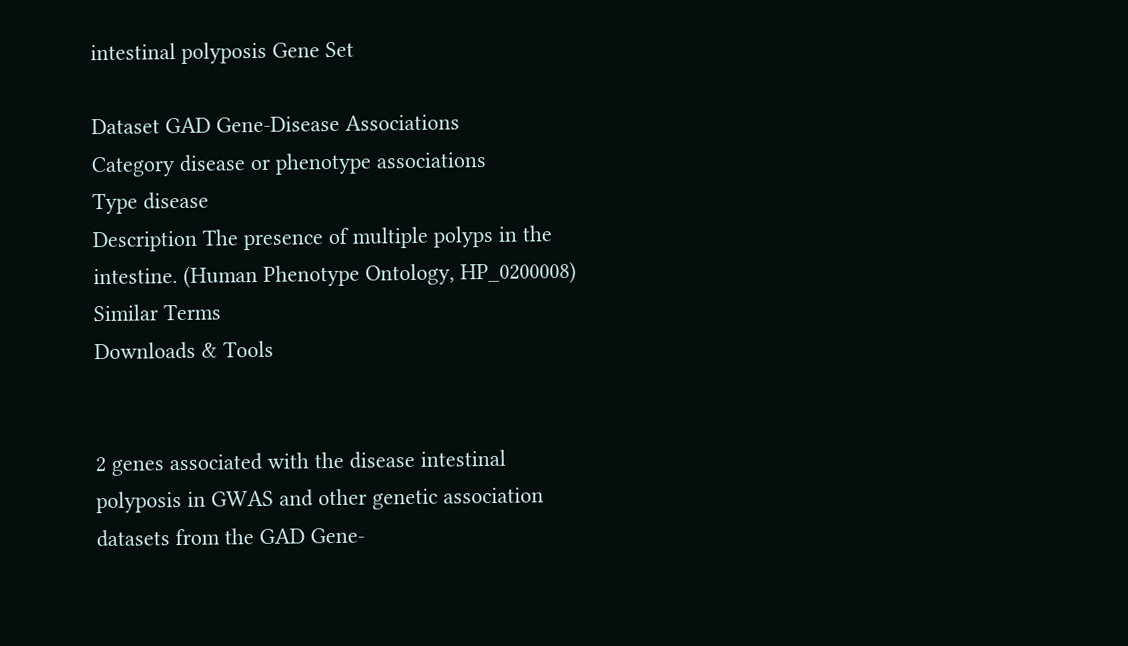intestinal polyposis Gene Set

Dataset GAD Gene-Disease Associations
Category disease or phenotype associations
Type disease
Description The presence of multiple polyps in the intestine. (Human Phenotype Ontology, HP_0200008)
Similar Terms
Downloads & Tools


2 genes associated with the disease intestinal polyposis in GWAS and other genetic association datasets from the GAD Gene-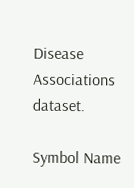Disease Associations dataset.

Symbol Name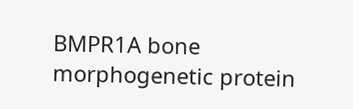BMPR1A bone morphogenetic protein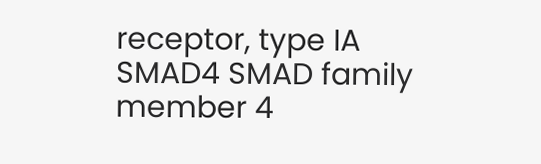receptor, type IA
SMAD4 SMAD family member 4